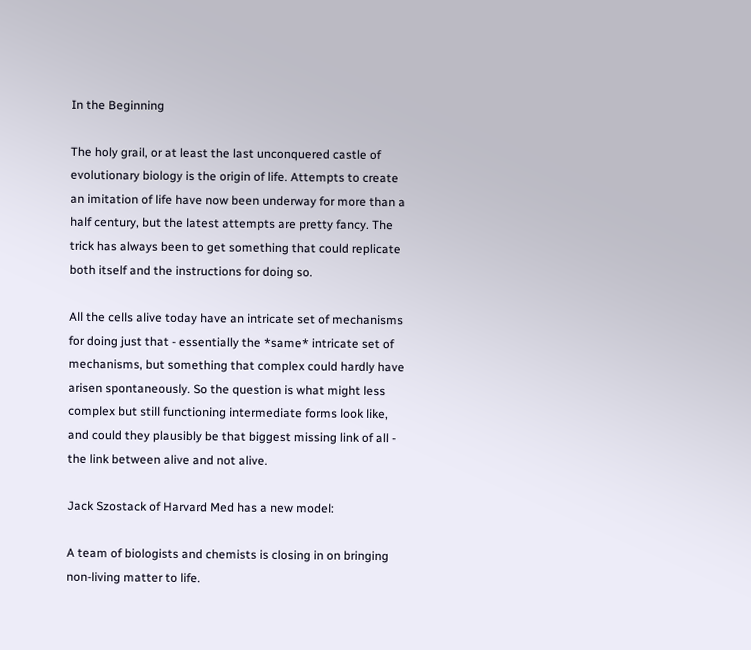In the Beginning

The holy grail, or at least the last unconquered castle of evolutionary biology is the origin of life. Attempts to create an imitation of life have now been underway for more than a half century, but the latest attempts are pretty fancy. The trick has always been to get something that could replicate both itself and the instructions for doing so.

All the cells alive today have an intricate set of mechanisms for doing just that - essentially the *same* intricate set of mechanisms, but something that complex could hardly have arisen spontaneously. So the question is what might less complex but still functioning intermediate forms look like, and could they plausibly be that biggest missing link of all - the link between alive and not alive.

Jack Szostack of Harvard Med has a new model:

A team of biologists and chemists is closing in on bringing non-living matter to life.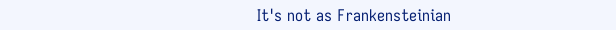It's not as Frankensteinian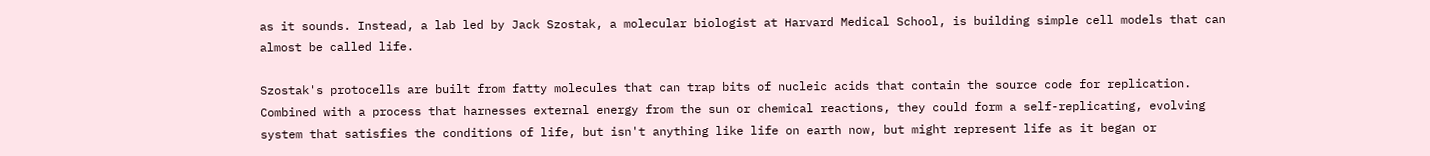as it sounds. Instead, a lab led by Jack Szostak, a molecular biologist at Harvard Medical School, is building simple cell models that can almost be called life.

Szostak's protocells are built from fatty molecules that can trap bits of nucleic acids that contain the source code for replication. Combined with a process that harnesses external energy from the sun or chemical reactions, they could form a self-replicating, evolving system that satisfies the conditions of life, but isn't anything like life on earth now, but might represent life as it began or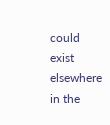could exist elsewhere in the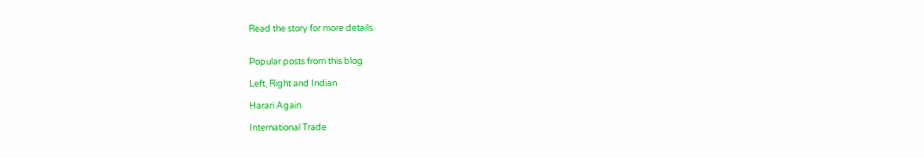Read the story for more details.


Popular posts from this blog

Left, Right and Indian

Harari Again

International Trade